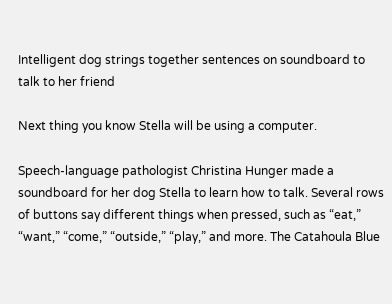Intelligent dog strings together sentences on soundboard to talk to her friend

Next thing you know Stella will be using a computer.

Speech-language pathologist Christina Hunger made a soundboard for her dog Stella to learn how to talk. Several rows of buttons say different things when pressed, such as “eat,” “want,” “come,” “outside,” “play,” and more. The Catahoula Blue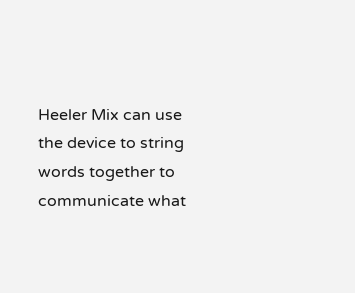Heeler Mix can use the device to string words together to communicate what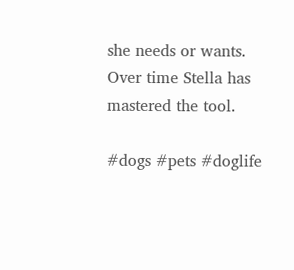she needs or wants. Over time Stella has mastered the tool.

#dogs #pets #doglife